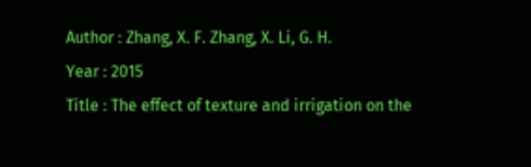Author : Zhang, X. F. Zhang, X. Li, G. H.
Year : 2015
Title : The effect of texture and irrigation on the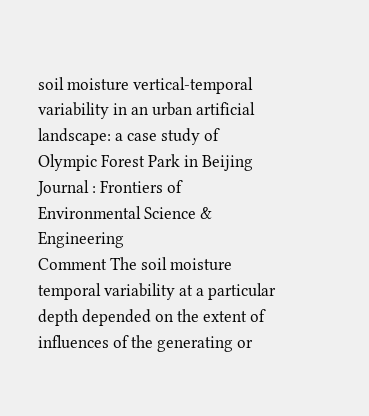soil moisture vertical-temporal variability in an urban artificial landscape: a case study of Olympic Forest Park in Beijing
Journal : Frontiers of Environmental Science & Engineering
Comment The soil moisture temporal variability at a particular depth depended on the extent of influences of the generating or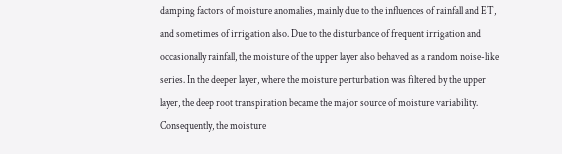damping factors of moisture anomalies, mainly due to the influences of rainfall and ET, and sometimes of irrigation also. Due to the disturbance of frequent irrigation and occasionally rainfall, the moisture of the upper layer also behaved as a random noise-like series. In the deeper layer, where the moisture perturbation was filtered by the upper layer, the deep root transpiration became the major source of moisture variability. Consequently, the moisture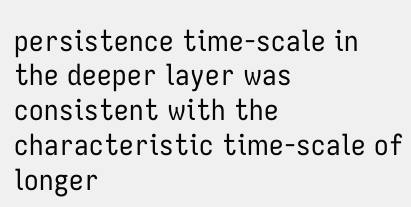persistence time-scale in the deeper layer was consistent with the characteristic time-scale of longer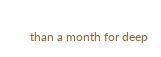than a month for deep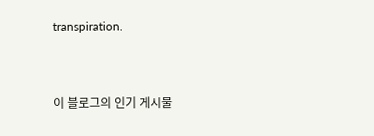transpiration.


이 블로그의 인기 게시물